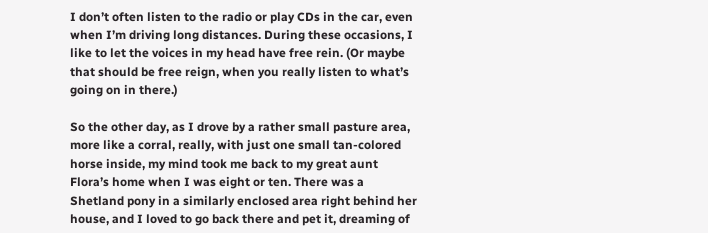I don’t often listen to the radio or play CDs in the car, even when I’m driving long distances. During these occasions, I like to let the voices in my head have free rein. (Or maybe that should be free reign, when you really listen to what’s going on in there.)

So the other day, as I drove by a rather small pasture area, more like a corral, really, with just one small tan-colored horse inside, my mind took me back to my great aunt Flora’s home when I was eight or ten. There was a Shetland pony in a similarly enclosed area right behind her house, and I loved to go back there and pet it, dreaming of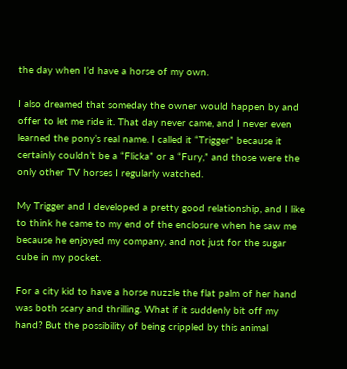the day when I’d have a horse of my own.

I also dreamed that someday the owner would happen by and offer to let me ride it. That day never came, and I never even learned the pony’s real name. I called it “Trigger” because it certainly couldn’t be a “Flicka” or a “Fury,” and those were the only other TV horses I regularly watched.

My Trigger and I developed a pretty good relationship, and I like to think he came to my end of the enclosure when he saw me because he enjoyed my company, and not just for the sugar cube in my pocket.

For a city kid to have a horse nuzzle the flat palm of her hand was both scary and thrilling. What if it suddenly bit off my hand? But the possibility of being crippled by this animal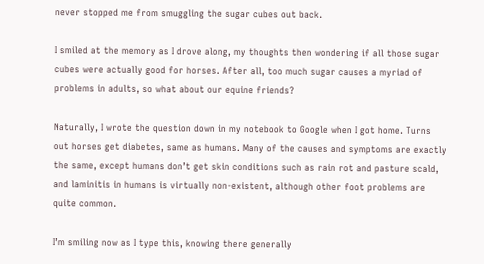never stopped me from smuggling the sugar cubes out back.

I smiled at the memory as I drove along, my thoughts then wondering if all those sugar cubes were actually good for horses. After all, too much sugar causes a myriad of problems in adults, so what about our equine friends?

Naturally, I wrote the question down in my notebook to Google when I got home. Turns out horses get diabetes, same as humans. Many of the causes and symptoms are exactly the same, except humans don’t get skin conditions such as rain rot and pasture scald, and laminitis in humans is virtually non-existent, although other foot problems are quite common.

I’m smiling now as I type this, knowing there generally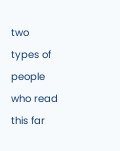two types of people who read this far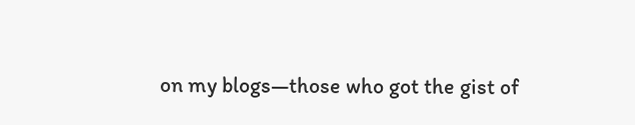on my blogs—those who got the gist of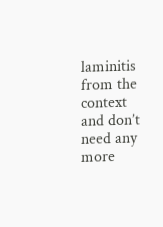laminitis from the context and don’t need any more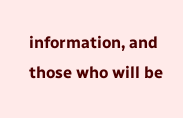information, and those who will be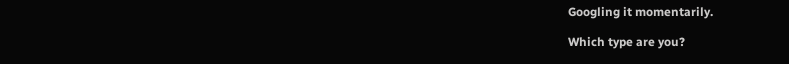Googling it momentarily.

Which type are you?